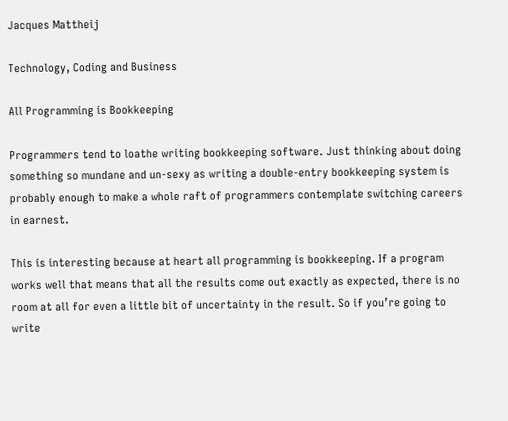Jacques Mattheij

Technology, Coding and Business

All Programming is Bookkeeping

Programmers tend to loathe writing bookkeeping software. Just thinking about doing something so mundane and un-sexy as writing a double-entry bookkeeping system is probably enough to make a whole raft of programmers contemplate switching careers in earnest.

This is interesting because at heart all programming is bookkeeping. If a program works well that means that all the results come out exactly as expected, there is no room at all for even a little bit of uncertainty in the result. So if you’re going to write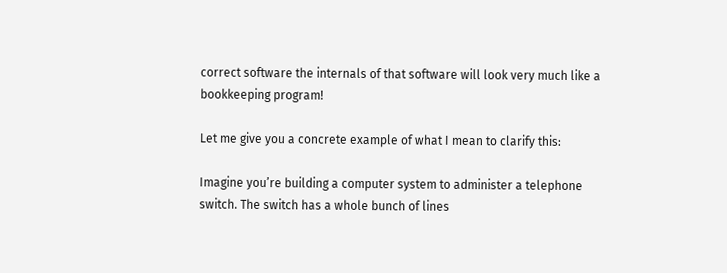correct software the internals of that software will look very much like a bookkeeping program!

Let me give you a concrete example of what I mean to clarify this:

Imagine you’re building a computer system to administer a telephone switch. The switch has a whole bunch of lines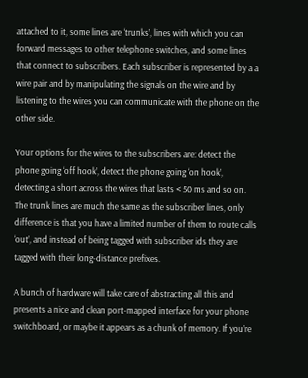attached to it, some lines are ‘trunks’, lines with which you can forward messages to other telephone switches, and some lines that connect to subscribers. Each subscriber is represented by a a wire pair and by manipulating the signals on the wire and by listening to the wires you can communicate with the phone on the other side.

Your options for the wires to the subscribers are: detect the phone going ‘off hook’, detect the phone going ‘on hook’, detecting a short across the wires that lasts < 50 ms and so on. The trunk lines are much the same as the subscriber lines, only difference is that you have a limited number of them to route calls ‘out’, and instead of being tagged with subscriber ids they are tagged with their long-distance prefixes.

A bunch of hardware will take care of abstracting all this and presents a nice and clean port-mapped interface for your phone switchboard, or maybe it appears as a chunk of memory. If you’re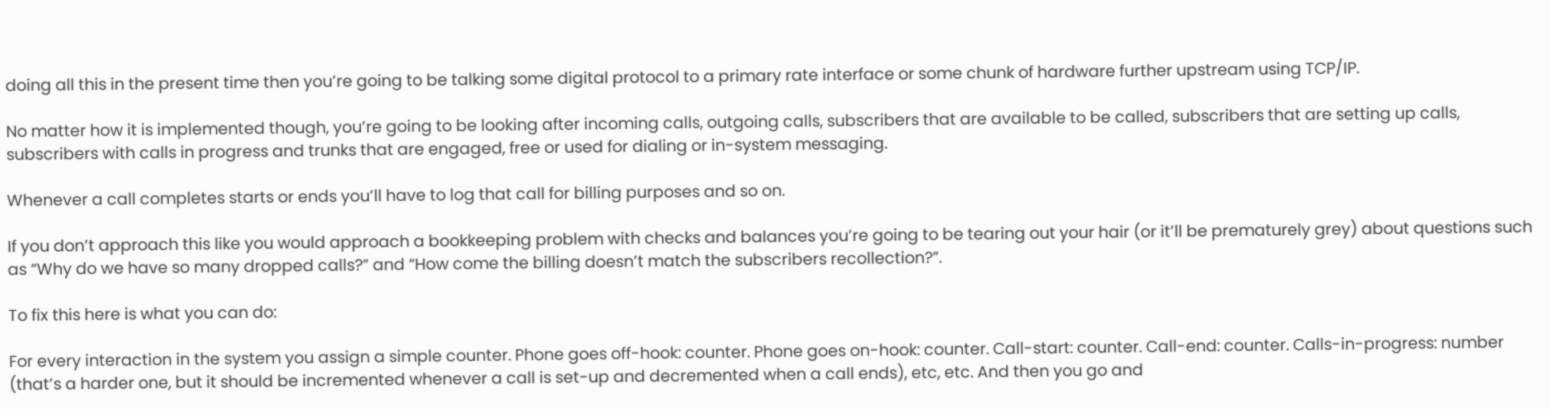doing all this in the present time then you’re going to be talking some digital protocol to a primary rate interface or some chunk of hardware further upstream using TCP/IP.

No matter how it is implemented though, you’re going to be looking after incoming calls, outgoing calls, subscribers that are available to be called, subscribers that are setting up calls, subscribers with calls in progress and trunks that are engaged, free or used for dialing or in-system messaging.

Whenever a call completes starts or ends you’ll have to log that call for billing purposes and so on.

If you don’t approach this like you would approach a bookkeeping problem with checks and balances you’re going to be tearing out your hair (or it’ll be prematurely grey) about questions such as “Why do we have so many dropped calls?” and “How come the billing doesn’t match the subscribers recollection?”.

To fix this here is what you can do:

For every interaction in the system you assign a simple counter. Phone goes off-hook: counter. Phone goes on-hook: counter. Call-start: counter. Call-end: counter. Calls-in-progress: number (that’s a harder one, but it should be incremented whenever a call is set-up and decremented when a call ends), etc, etc. And then you go and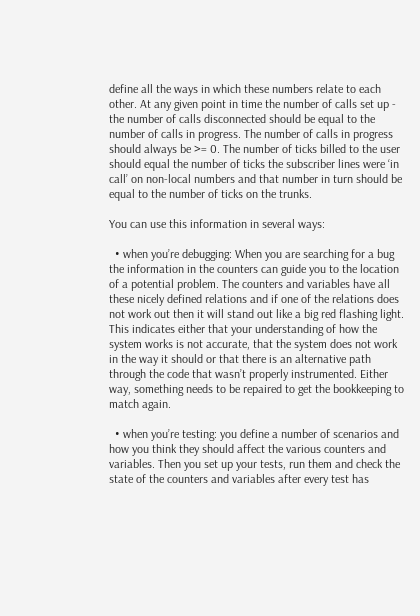define all the ways in which these numbers relate to each other. At any given point in time the number of calls set up - the number of calls disconnected should be equal to the number of calls in progress. The number of calls in progress should always be >= 0. The number of ticks billed to the user should equal the number of ticks the subscriber lines were ‘in call’ on non-local numbers and that number in turn should be equal to the number of ticks on the trunks.

You can use this information in several ways:

  • when you’re debugging: When you are searching for a bug the information in the counters can guide you to the location of a potential problem. The counters and variables have all these nicely defined relations and if one of the relations does not work out then it will stand out like a big red flashing light. This indicates either that your understanding of how the system works is not accurate, that the system does not work in the way it should or that there is an alternative path through the code that wasn’t properly instrumented. Either way, something needs to be repaired to get the bookkeeping to match again.

  • when you’re testing: you define a number of scenarios and how you think they should affect the various counters and variables. Then you set up your tests, run them and check the state of the counters and variables after every test has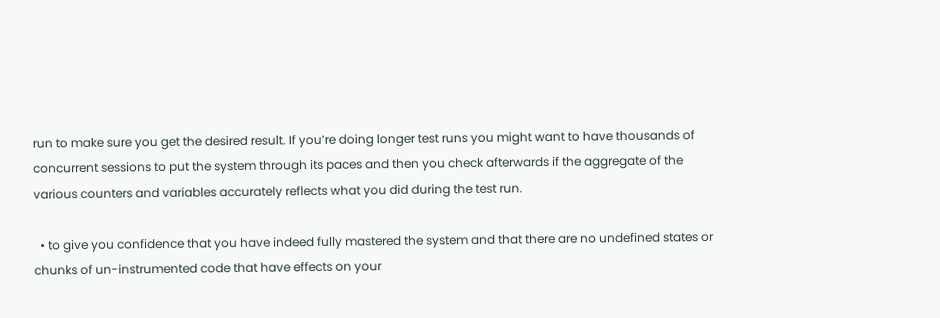run to make sure you get the desired result. If you’re doing longer test runs you might want to have thousands of concurrent sessions to put the system through its paces and then you check afterwards if the aggregate of the various counters and variables accurately reflects what you did during the test run.

  • to give you confidence that you have indeed fully mastered the system and that there are no undefined states or chunks of un-instrumented code that have effects on your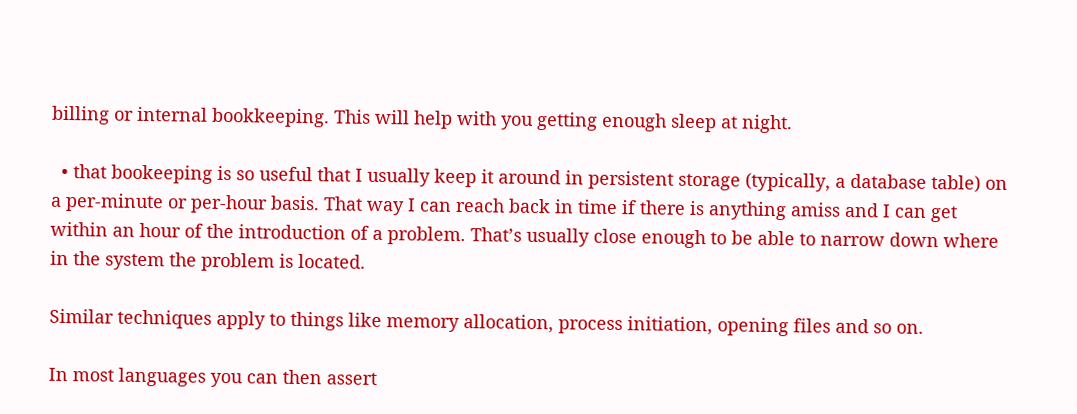billing or internal bookkeeping. This will help with you getting enough sleep at night.

  • that bookeeping is so useful that I usually keep it around in persistent storage (typically, a database table) on a per-minute or per-hour basis. That way I can reach back in time if there is anything amiss and I can get within an hour of the introduction of a problem. That’s usually close enough to be able to narrow down where in the system the problem is located.

Similar techniques apply to things like memory allocation, process initiation, opening files and so on.

In most languages you can then assert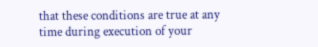that these conditions are true at any time during execution of your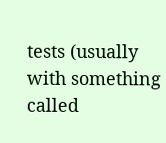tests (usually with something called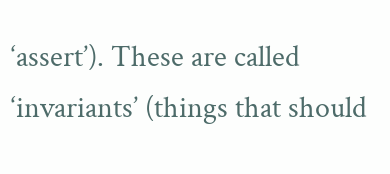‘assert’). These are called ‘invariants’ (things that should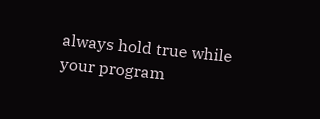always hold true while your program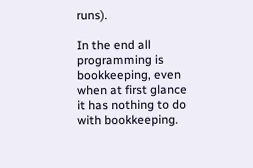runs).

In the end all programming is bookkeeping, even when at first glance it has nothing to do with bookkeeping.